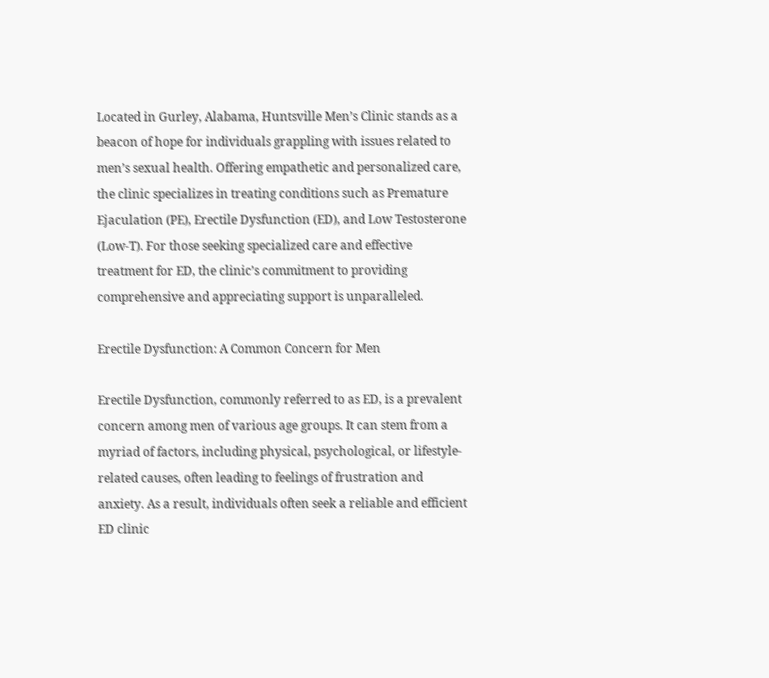Located in Gurley, Alabama, Huntsville Men’s Clinic stands as a beacon of hope for individuals grappling with issues related to men’s sexual health. Offering empathetic and personalized care, the clinic specializes in treating conditions such as Premature Ejaculation (PE), Erectile Dysfunction (ED), and Low Testosterone (Low-T). For those seeking specialized care and effective treatment for ED, the clinic’s commitment to providing comprehensive and appreciating support is unparalleled.

Erectile Dysfunction: A Common Concern for Men

Erectile Dysfunction, commonly referred to as ED, is a prevalent concern among men of various age groups. It can stem from a myriad of factors, including physical, psychological, or lifestyle-related causes, often leading to feelings of frustration and anxiety. As a result, individuals often seek a reliable and efficient ED clinic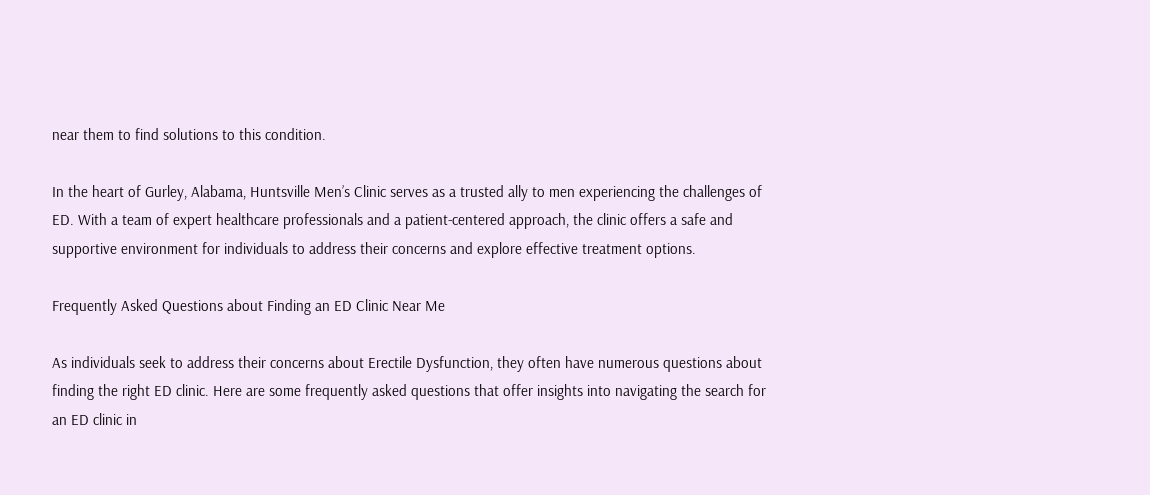near them to find solutions to this condition.

In the heart of Gurley, Alabama, Huntsville Men’s Clinic serves as a trusted ally to men experiencing the challenges of ED. With a team of expert healthcare professionals and a patient-centered approach, the clinic offers a safe and supportive environment for individuals to address their concerns and explore effective treatment options.

Frequently Asked Questions about Finding an ED Clinic Near Me

As individuals seek to address their concerns about Erectile Dysfunction, they often have numerous questions about finding the right ED clinic. Here are some frequently asked questions that offer insights into navigating the search for an ED clinic in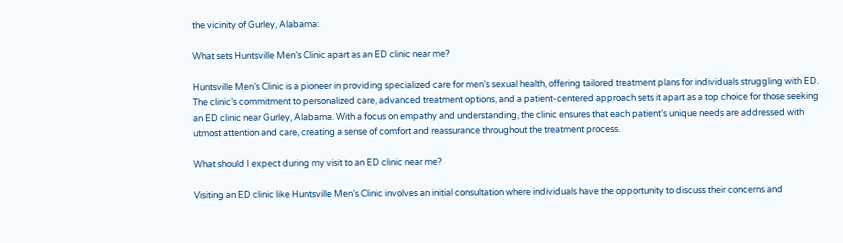the vicinity of Gurley, Alabama:

What sets Huntsville Men’s Clinic apart as an ED clinic near me?

Huntsville Men’s Clinic is a pioneer in providing specialized care for men’s sexual health, offering tailored treatment plans for individuals struggling with ED. The clinic’s commitment to personalized care, advanced treatment options, and a patient-centered approach sets it apart as a top choice for those seeking an ED clinic near Gurley, Alabama. With a focus on empathy and understanding, the clinic ensures that each patient’s unique needs are addressed with utmost attention and care, creating a sense of comfort and reassurance throughout the treatment process.

What should I expect during my visit to an ED clinic near me?

Visiting an ED clinic like Huntsville Men’s Clinic involves an initial consultation where individuals have the opportunity to discuss their concerns and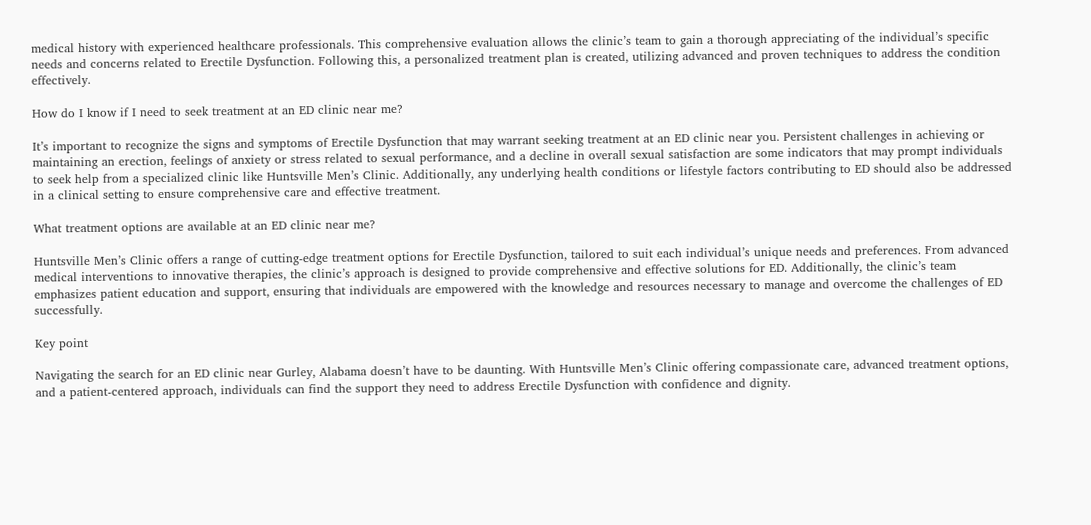medical history with experienced healthcare professionals. This comprehensive evaluation allows the clinic’s team to gain a thorough appreciating of the individual’s specific needs and concerns related to Erectile Dysfunction. Following this, a personalized treatment plan is created, utilizing advanced and proven techniques to address the condition effectively.

How do I know if I need to seek treatment at an ED clinic near me?

It’s important to recognize the signs and symptoms of Erectile Dysfunction that may warrant seeking treatment at an ED clinic near you. Persistent challenges in achieving or maintaining an erection, feelings of anxiety or stress related to sexual performance, and a decline in overall sexual satisfaction are some indicators that may prompt individuals to seek help from a specialized clinic like Huntsville Men’s Clinic. Additionally, any underlying health conditions or lifestyle factors contributing to ED should also be addressed in a clinical setting to ensure comprehensive care and effective treatment.

What treatment options are available at an ED clinic near me?

Huntsville Men’s Clinic offers a range of cutting-edge treatment options for Erectile Dysfunction, tailored to suit each individual’s unique needs and preferences. From advanced medical interventions to innovative therapies, the clinic’s approach is designed to provide comprehensive and effective solutions for ED. Additionally, the clinic’s team emphasizes patient education and support, ensuring that individuals are empowered with the knowledge and resources necessary to manage and overcome the challenges of ED successfully.

Key point

Navigating the search for an ED clinic near Gurley, Alabama doesn’t have to be daunting. With Huntsville Men’s Clinic offering compassionate care, advanced treatment options, and a patient-centered approach, individuals can find the support they need to address Erectile Dysfunction with confidence and dignity.